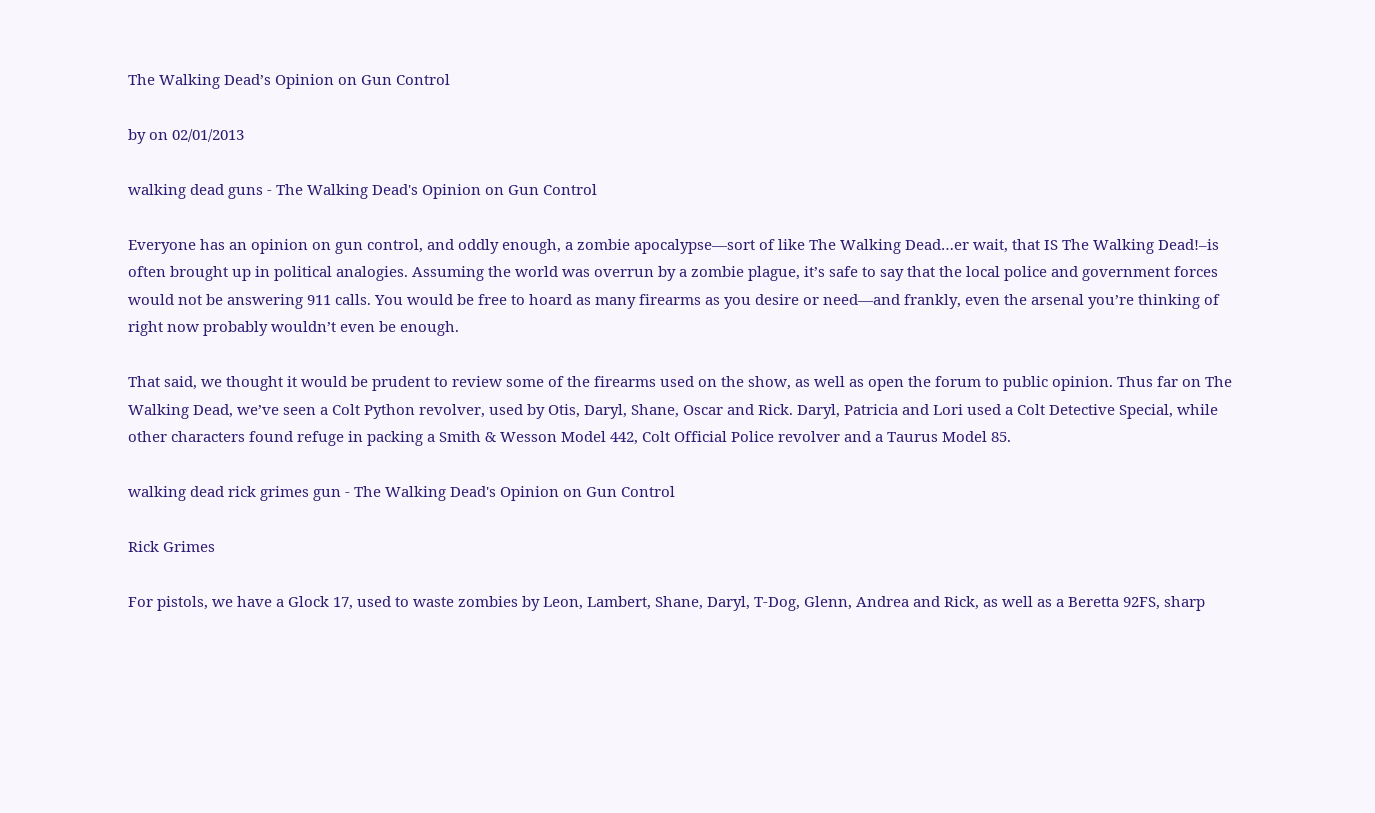The Walking Dead’s Opinion on Gun Control

by on 02/01/2013

walking dead guns - The Walking Dead's Opinion on Gun Control

Everyone has an opinion on gun control, and oddly enough, a zombie apocalypse—sort of like The Walking Dead…er wait, that IS The Walking Dead!–is often brought up in political analogies. Assuming the world was overrun by a zombie plague, it’s safe to say that the local police and government forces would not be answering 911 calls. You would be free to hoard as many firearms as you desire or need—and frankly, even the arsenal you’re thinking of right now probably wouldn’t even be enough.

That said, we thought it would be prudent to review some of the firearms used on the show, as well as open the forum to public opinion. Thus far on The Walking Dead, we’ve seen a Colt Python revolver, used by Otis, Daryl, Shane, Oscar and Rick. Daryl, Patricia and Lori used a Colt Detective Special, while other characters found refuge in packing a Smith & Wesson Model 442, Colt Official Police revolver and a Taurus Model 85.

walking dead rick grimes gun - The Walking Dead's Opinion on Gun Control

Rick Grimes

For pistols, we have a Glock 17, used to waste zombies by Leon, Lambert, Shane, Daryl, T-Dog, Glenn, Andrea and Rick, as well as a Beretta 92FS, sharp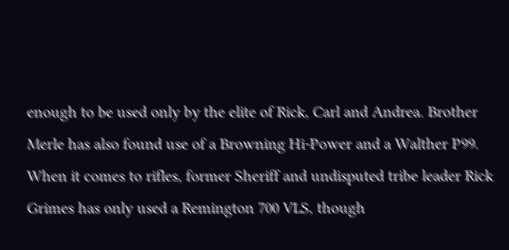enough to be used only by the elite of Rick, Carl and Andrea. Brother Merle has also found use of a Browning Hi-Power and a Walther P99. When it comes to rifles, former Sheriff and undisputed tribe leader Rick Grimes has only used a Remington 700 VLS, though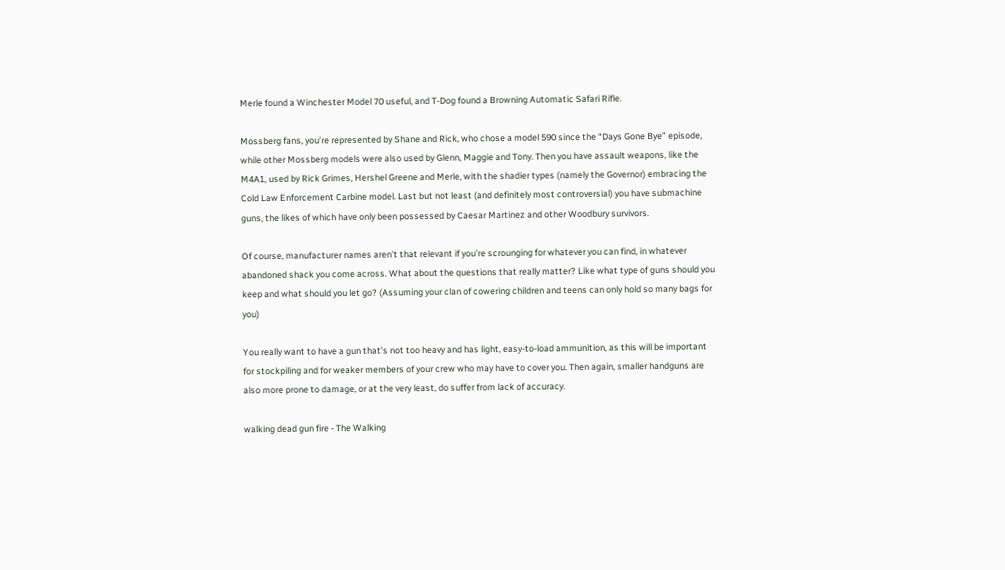Merle found a Winchester Model 70 useful, and T-Dog found a Browning Automatic Safari Rifle.

Mossberg fans, you’re represented by Shane and Rick, who chose a model 590 since the “Days Gone Bye” episode, while other Mossberg models were also used by Glenn, Maggie and Tony. Then you have assault weapons, like the M4A1, used by Rick Grimes, Hershel Greene and Merle, with the shadier types (namely the Governor) embracing the Cold Law Enforcement Carbine model. Last but not least (and definitely most controversial) you have submachine guns, the likes of which have only been possessed by Caesar Martinez and other Woodbury survivors.

Of course, manufacturer names aren’t that relevant if you’re scrounging for whatever you can find, in whatever abandoned shack you come across. What about the questions that really matter? Like what type of guns should you keep and what should you let go? (Assuming your clan of cowering children and teens can only hold so many bags for you)

You really want to have a gun that’s not too heavy and has light, easy-to-load ammunition, as this will be important for stockpiling and for weaker members of your crew who may have to cover you. Then again, smaller handguns are also more prone to damage, or at the very least, do suffer from lack of accuracy.

walking dead gun fire - The Walking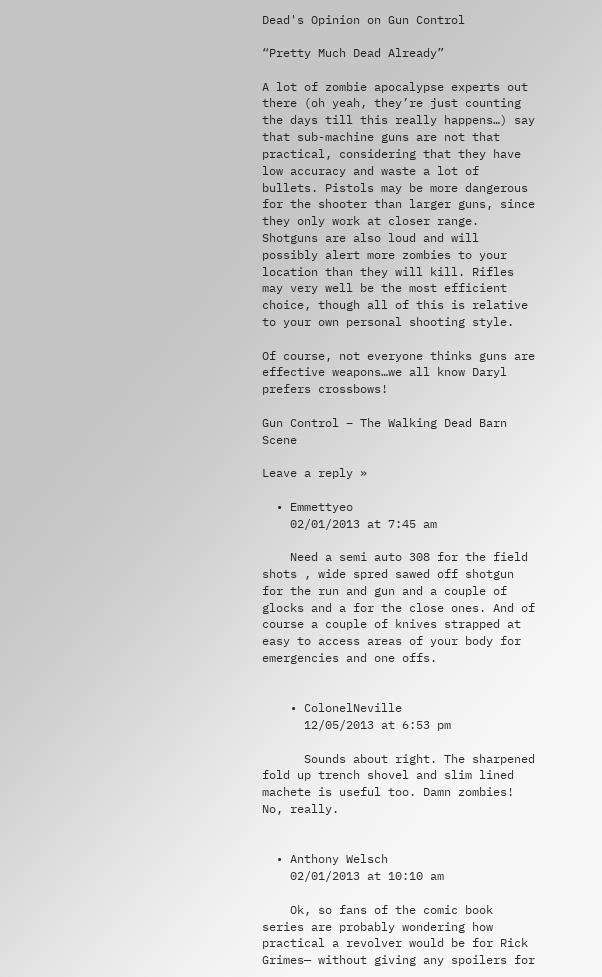Dead's Opinion on Gun Control

“Pretty Much Dead Already”

A lot of zombie apocalypse experts out there (oh yeah, they’re just counting the days till this really happens…) say that sub-machine guns are not that practical, considering that they have low accuracy and waste a lot of bullets. Pistols may be more dangerous for the shooter than larger guns, since they only work at closer range. Shotguns are also loud and will possibly alert more zombies to your location than they will kill. Rifles may very well be the most efficient choice, though all of this is relative to your own personal shooting style.

Of course, not everyone thinks guns are effective weapons…we all know Daryl prefers crossbows!

Gun Control – The Walking Dead Barn Scene

Leave a reply »

  • Emmettyeo
    02/01/2013 at 7:45 am

    Need a semi auto 308 for the field shots , wide spred sawed off shotgun for the run and gun and a couple of glocks and a for the close ones. And of course a couple of knives strapped at easy to access areas of your body for emergencies and one offs.


    • ColonelNeville
      12/05/2013 at 6:53 pm

      Sounds about right. The sharpened fold up trench shovel and slim lined machete is useful too. Damn zombies! No, really.


  • Anthony Welsch
    02/01/2013 at 10:10 am

    Ok, so fans of the comic book series are probably wondering how practical a revolver would be for Rick Grimes— without giving any spoilers for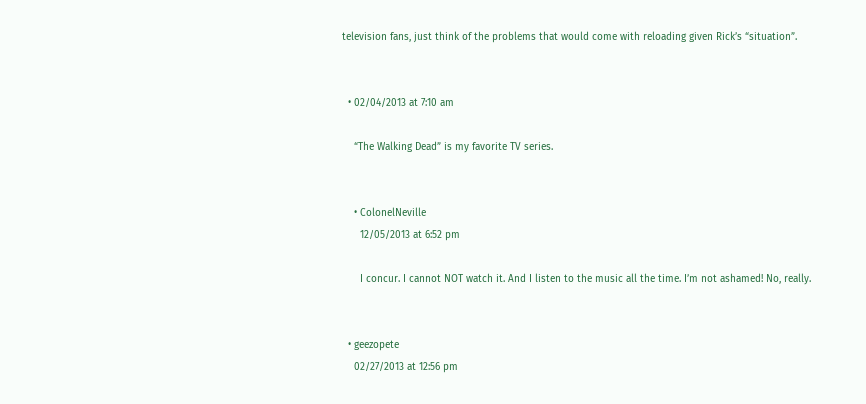television fans, just think of the problems that would come with reloading given Rick’s “situation”.


  • 02/04/2013 at 7:10 am

    “The Walking Dead” is my favorite TV series.


    • ColonelNeville
      12/05/2013 at 6:52 pm

      I concur. I cannot NOT watch it. And I listen to the music all the time. I’m not ashamed! No, really.


  • geezopete
    02/27/2013 at 12:56 pm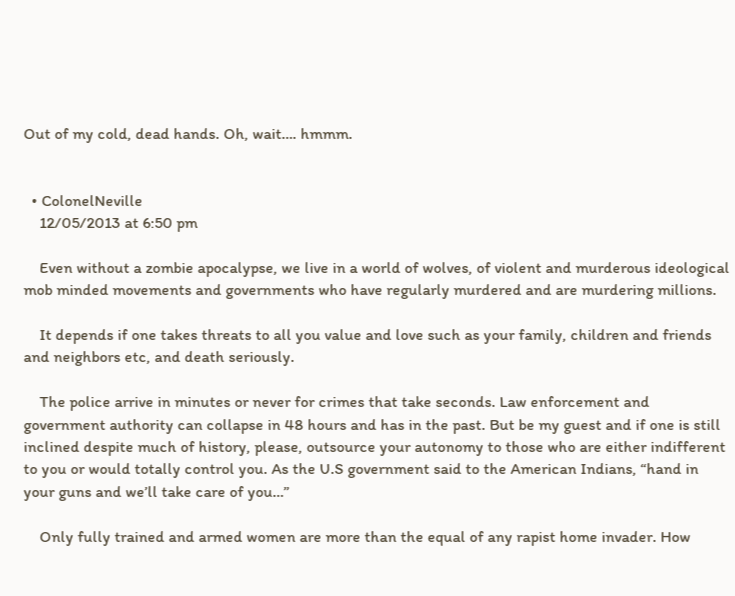Out of my cold, dead hands. Oh, wait…. hmmm.


  • ColonelNeville
    12/05/2013 at 6:50 pm

    Even without a zombie apocalypse, we live in a world of wolves, of violent and murderous ideological mob minded movements and governments who have regularly murdered and are murdering millions.

    It depends if one takes threats to all you value and love such as your family, children and friends and neighbors etc, and death seriously.

    The police arrive in minutes or never for crimes that take seconds. Law enforcement and government authority can collapse in 48 hours and has in the past. But be my guest and if one is still inclined despite much of history, please, outsource your autonomy to those who are either indifferent to you or would totally control you. As the U.S government said to the American Indians, “hand in your guns and we’ll take care of you…”

    Only fully trained and armed women are more than the equal of any rapist home invader. How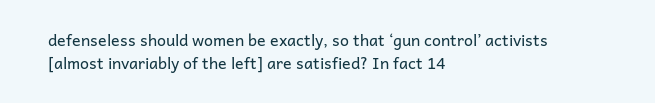defenseless should women be exactly, so that ‘gun control’ activists [almost invariably of the left] are satisfied? In fact 14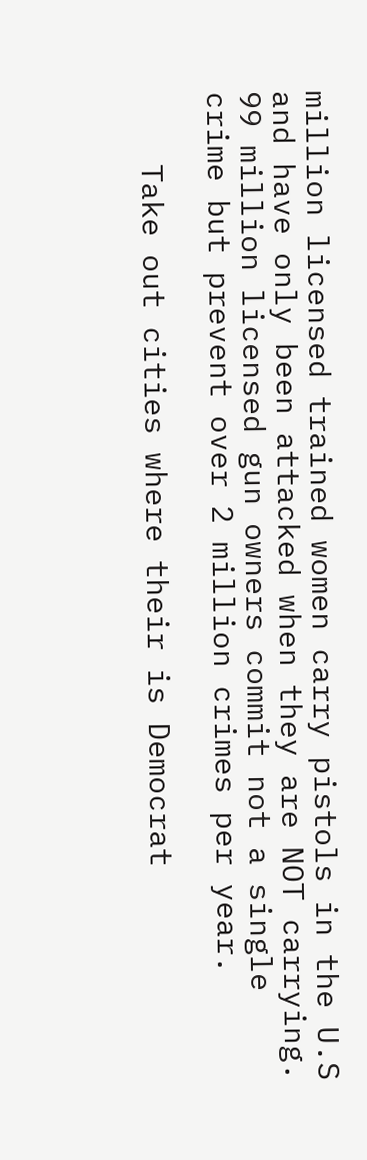million licensed trained women carry pistols in the U.S and have only been attacked when they are NOT carrying. 99 million licensed gun owners commit not a single crime but prevent over 2 million crimes per year.

    Take out cities where their is Democrat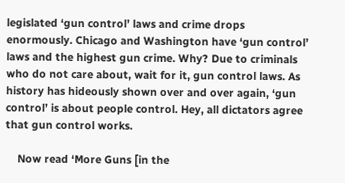legislated ‘gun control’ laws and crime drops enormously. Chicago and Washington have ‘gun control’ laws and the highest gun crime. Why? Due to criminals who do not care about, wait for it, gun control laws. As history has hideously shown over and over again, ‘gun control’ is about people control. Hey, all dictators agree that gun control works.

    Now read ‘More Guns [in the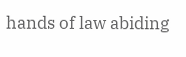hands of law abiding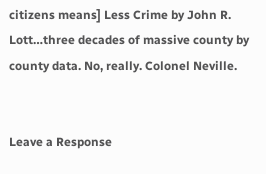citizens means] Less Crime by John R. Lott…three decades of massive county by county data. No, really. Colonel Neville.


Leave a Response